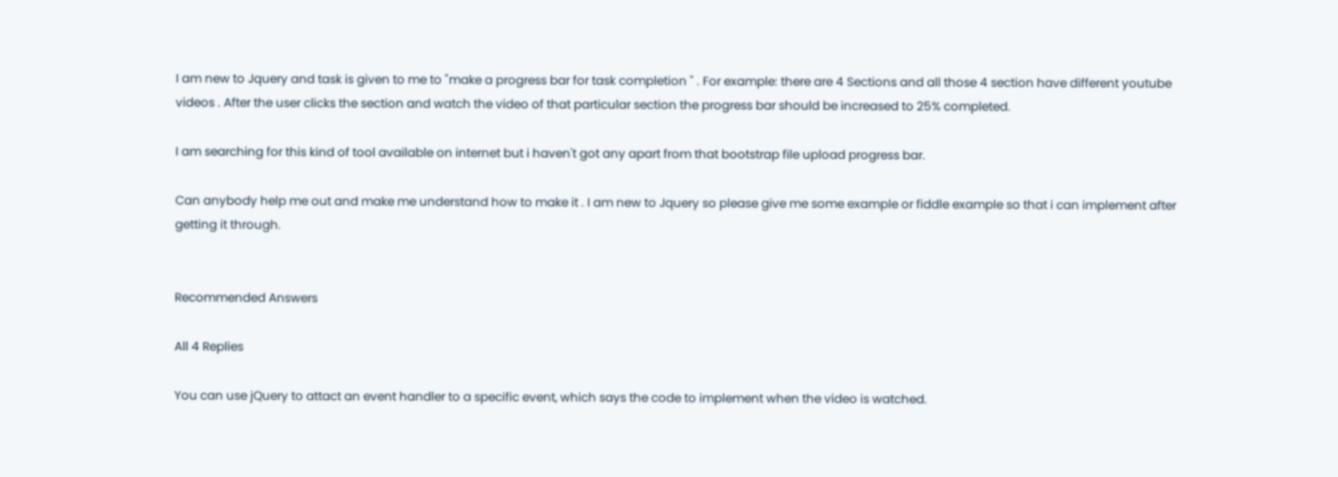I am new to Jquery and task is given to me to "make a progress bar for task completion " . For example: there are 4 Sections and all those 4 section have different youtube videos . After the user clicks the section and watch the video of that particular section the progress bar should be increased to 25% completed.

I am searching for this kind of tool available on internet but i haven't got any apart from that bootstrap file upload progress bar.

Can anybody help me out and make me understand how to make it . I am new to Jquery so please give me some example or fiddle example so that i can implement after getting it through.


Recommended Answers

All 4 Replies

You can use jQuery to attact an event handler to a specific event, which says the code to implement when the video is watched.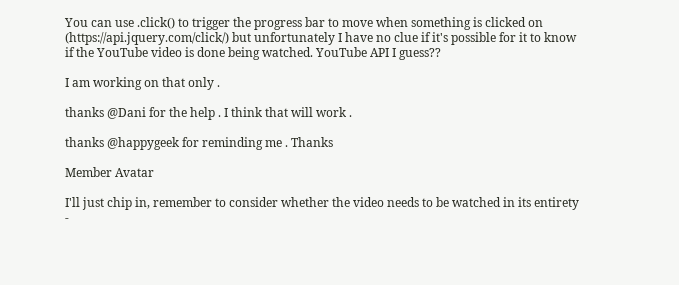You can use .click() to trigger the progress bar to move when something is clicked on (https://api.jquery.com/click/) but unfortunately I have no clue if it's possible for it to know if the YouTube video is done being watched. YouTube API I guess??

I am working on that only .

thanks @Dani for the help . I think that will work .

thanks @happygeek for reminding me . Thanks

Member Avatar

I'll just chip in, remember to consider whether the video needs to be watched in its entirety -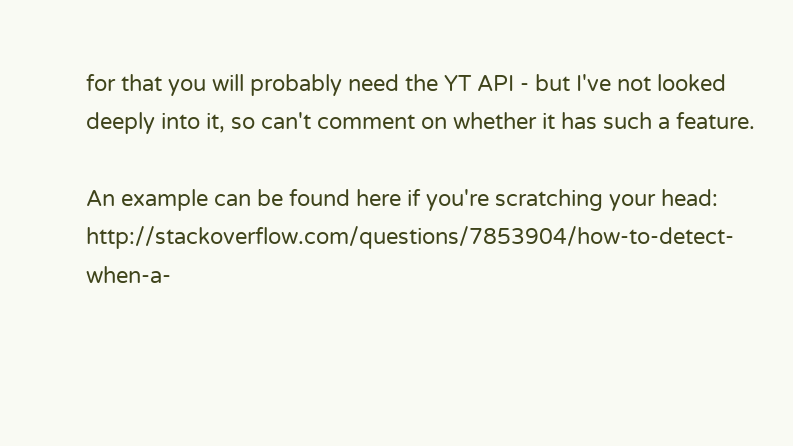for that you will probably need the YT API - but I've not looked deeply into it, so can't comment on whether it has such a feature.

An example can be found here if you're scratching your head: http://stackoverflow.com/questions/7853904/how-to-detect-when-a-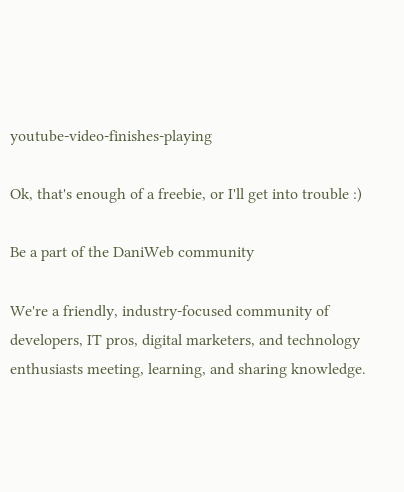youtube-video-finishes-playing

Ok, that's enough of a freebie, or I'll get into trouble :)

Be a part of the DaniWeb community

We're a friendly, industry-focused community of developers, IT pros, digital marketers, and technology enthusiasts meeting, learning, and sharing knowledge.